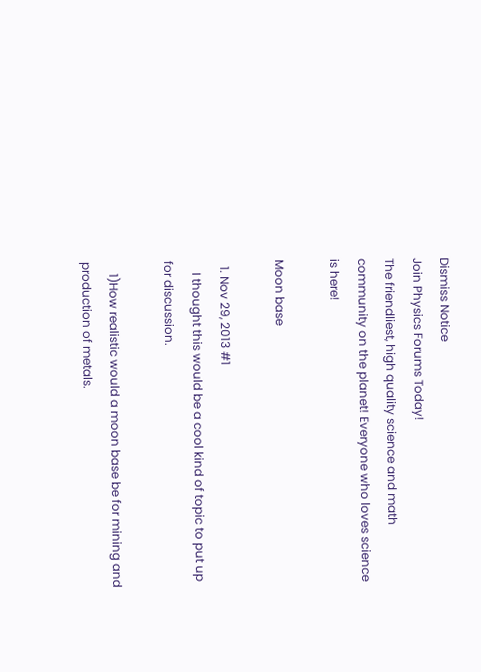Dismiss Notice
Join Physics Forums Today!
The friendliest, high quality science and math community on the planet! Everyone who loves science is here!

Moon base

  1. Nov 29, 2013 #1
    I thought this would be a cool kind of topic to put up for discussion.

    1)How realistic would a moon base be for mining and production of metals.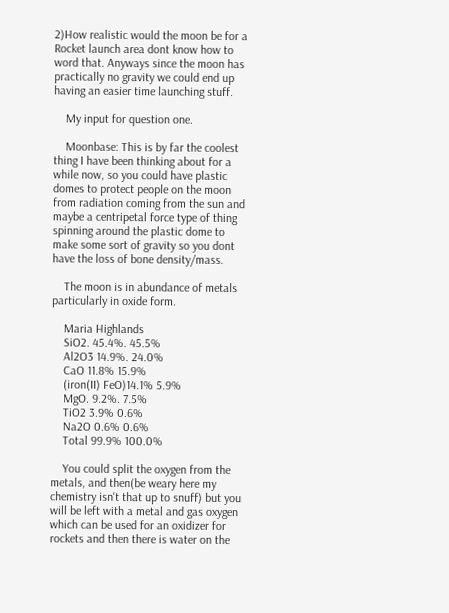2)How realistic would the moon be for a Rocket launch area dont know how to word that. Anyways since the moon has practically no gravity we could end up having an easier time launching stuff.

    My input for question one.

    Moonbase: This is by far the coolest thing I have been thinking about for a while now, so you could have plastic domes to protect people on the moon from radiation coming from the sun and maybe a centripetal force type of thing spinning around the plastic dome to make some sort of gravity so you dont have the loss of bone density/mass.

    The moon is in abundance of metals particularly in oxide form.

    Maria Highlands
    SiO2. 45.4%. 45.5%
    Al2O3 14.9%. 24.0%
    CaO 11.8% 15.9%
    (iron(II) FeO)14.1% 5.9%
    MgO. 9.2%. 7.5%
    TiO2 3.9% 0.6%
    Na2O 0.6% 0.6%
    Total 99.9% 100.0%

    You could split the oxygen from the metals, and then(be weary here my chemistry isn't that up to snuff) but you will be left with a metal and gas oxygen which can be used for an oxidizer for rockets and then there is water on the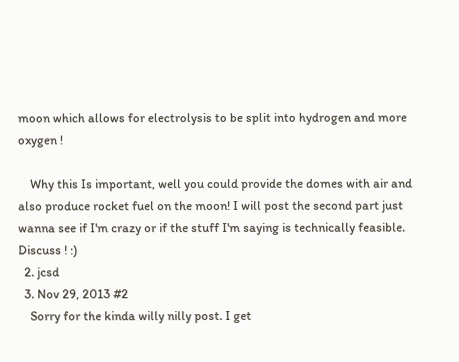moon which allows for electrolysis to be split into hydrogen and more oxygen !

    Why this Is important, well you could provide the domes with air and also produce rocket fuel on the moon! I will post the second part just wanna see if I'm crazy or if the stuff I'm saying is technically feasible. Discuss ! :)
  2. jcsd
  3. Nov 29, 2013 #2
    Sorry for the kinda willy nilly post. I get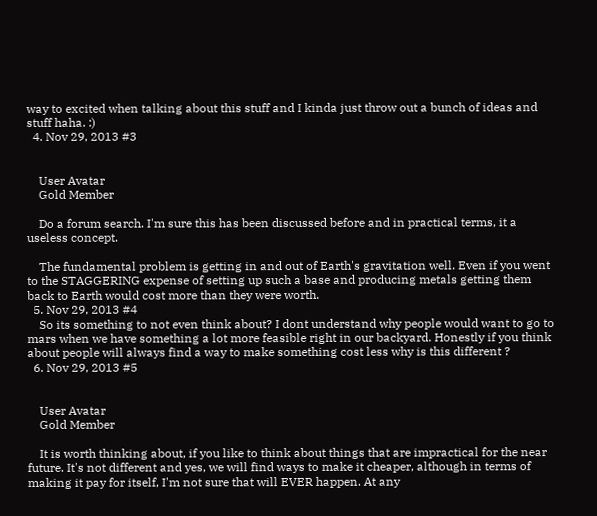way to excited when talking about this stuff and I kinda just throw out a bunch of ideas and stuff haha. :)
  4. Nov 29, 2013 #3


    User Avatar
    Gold Member

    Do a forum search. I'm sure this has been discussed before and in practical terms, it a useless concept.

    The fundamental problem is getting in and out of Earth's gravitation well. Even if you went to the STAGGERING expense of setting up such a base and producing metals getting them back to Earth would cost more than they were worth.
  5. Nov 29, 2013 #4
    So its something to not even think about? I dont understand why people would want to go to mars when we have something a lot more feasible right in our backyard. Honestly if you think about people will always find a way to make something cost less why is this different ?
  6. Nov 29, 2013 #5


    User Avatar
    Gold Member

    It is worth thinking about, if you like to think about things that are impractical for the near future. It's not different and yes, we will find ways to make it cheaper, although in terms of making it pay for itself, I'm not sure that will EVER happen. At any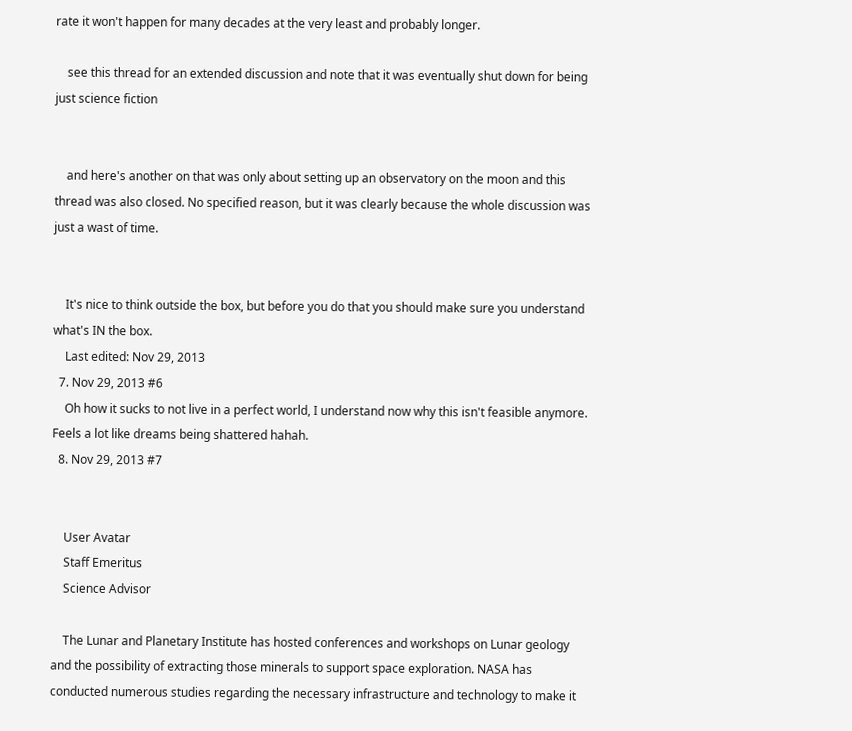rate it won't happen for many decades at the very least and probably longer.

    see this thread for an extended discussion and note that it was eventually shut down for being just science fiction


    and here's another on that was only about setting up an observatory on the moon and this thread was also closed. No specified reason, but it was clearly because the whole discussion was just a wast of time.


    It's nice to think outside the box, but before you do that you should make sure you understand what's IN the box.
    Last edited: Nov 29, 2013
  7. Nov 29, 2013 #6
    Oh how it sucks to not live in a perfect world, I understand now why this isn't feasible anymore. Feels a lot like dreams being shattered hahah.
  8. Nov 29, 2013 #7


    User Avatar
    Staff Emeritus
    Science Advisor

    The Lunar and Planetary Institute has hosted conferences and workshops on Lunar geology and the possibility of extracting those minerals to support space exploration. NASA has conducted numerous studies regarding the necessary infrastructure and technology to make it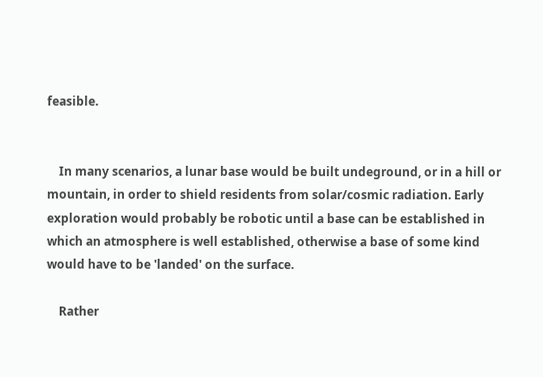feasible.


    In many scenarios, a lunar base would be built undeground, or in a hill or mountain, in order to shield residents from solar/cosmic radiation. Early exploration would probably be robotic until a base can be established in which an atmosphere is well established, otherwise a base of some kind would have to be 'landed' on the surface.

    Rather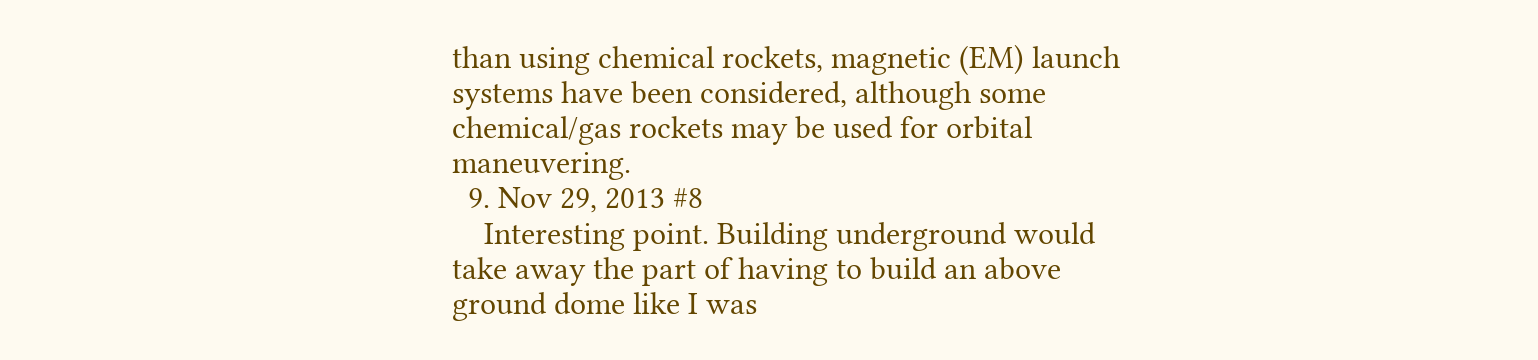than using chemical rockets, magnetic (EM) launch systems have been considered, although some chemical/gas rockets may be used for orbital maneuvering.
  9. Nov 29, 2013 #8
    Interesting point. Building underground would take away the part of having to build an above ground dome like I was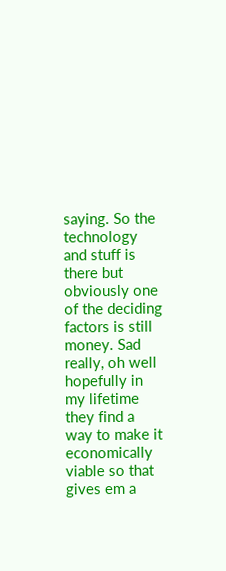saying. So the technology and stuff is there but obviously one of the deciding factors is still money. Sad really, oh well hopefully in my lifetime they find a way to make it economically viable so that gives em a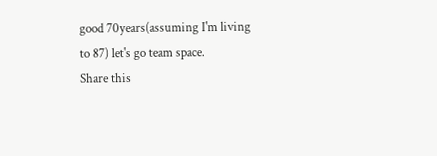good 70years(assuming I'm living to 87) let's go team space.
Share this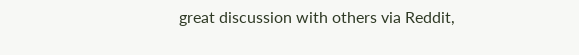great discussion with others via Reddit,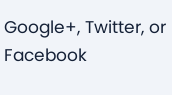Google+, Twitter, or Facebook